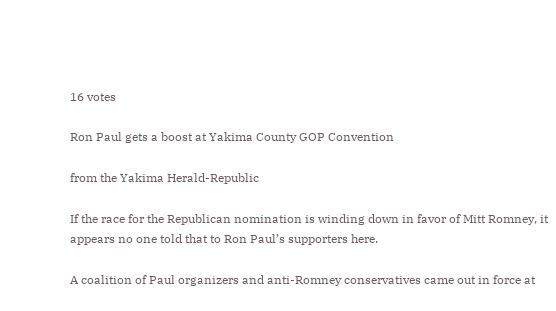16 votes

Ron Paul gets a boost at Yakima County GOP Convention

from the Yakima Herald-Republic

If the race for the Republican nomination is winding down in favor of Mitt Romney, it appears no one told that to Ron Paul’s supporters here.

A coalition of Paul organizers and anti-Romney conservatives came out in force at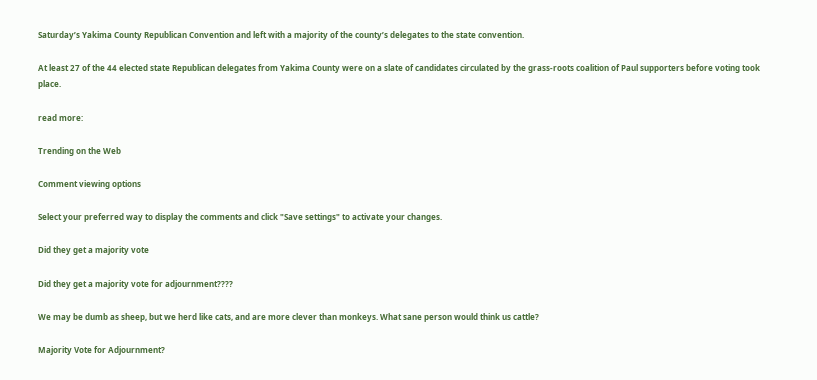Saturday’s Yakima County Republican Convention and left with a majority of the county’s delegates to the state convention.

At least 27 of the 44 elected state Republican delegates from Yakima County were on a slate of candidates circulated by the grass-roots coalition of Paul supporters before voting took place.

read more:

Trending on the Web

Comment viewing options

Select your preferred way to display the comments and click "Save settings" to activate your changes.

Did they get a majority vote

Did they get a majority vote for adjournment????

We may be dumb as sheep, but we herd like cats, and are more clever than monkeys. What sane person would think us cattle?

Majority Vote for Adjournment?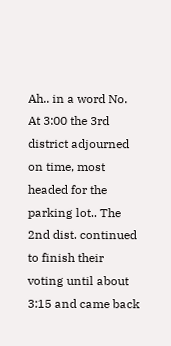Ah.. in a word No. At 3:00 the 3rd district adjourned on time, most headed for the parking lot.. The 2nd dist. continued to finish their voting until about 3:15 and came back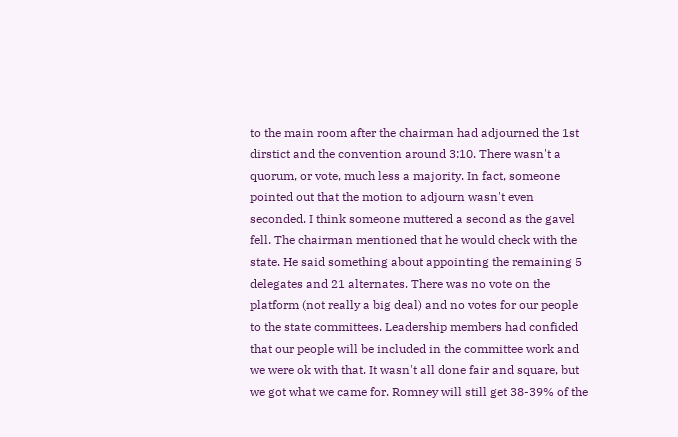to the main room after the chairman had adjourned the 1st dirstict and the convention around 3:10. There wasn't a quorum, or vote, much less a majority. In fact, someone pointed out that the motion to adjourn wasn't even seconded. I think someone muttered a second as the gavel fell. The chairman mentioned that he would check with the state. He said something about appointing the remaining 5 delegates and 21 alternates. There was no vote on the platform (not really a big deal) and no votes for our people to the state committees. Leadership members had confided that our people will be included in the committee work and we were ok with that. It wasn't all done fair and square, but we got what we came for. Romney will still get 38-39% of the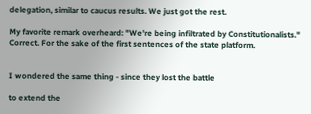delegation, similar to caucus results. We just got the rest.

My favorite remark overheard: "We're being infiltrated by Constitutionalists." Correct. For the sake of the first sentences of the state platform.


I wondered the same thing - since they lost the battle

to extend the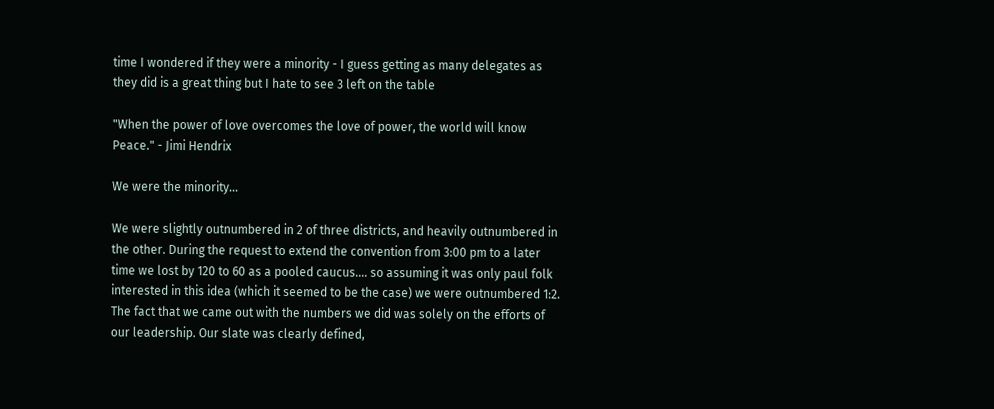time I wondered if they were a minority - I guess getting as many delegates as they did is a great thing but I hate to see 3 left on the table

"When the power of love overcomes the love of power, the world will know Peace." - Jimi Hendrix

We were the minority...

We were slightly outnumbered in 2 of three districts, and heavily outnumbered in the other. During the request to extend the convention from 3:00 pm to a later time we lost by 120 to 60 as a pooled caucus.... so assuming it was only paul folk interested in this idea (which it seemed to be the case) we were outnumbered 1:2. The fact that we came out with the numbers we did was solely on the efforts of our leadership. Our slate was clearly defined,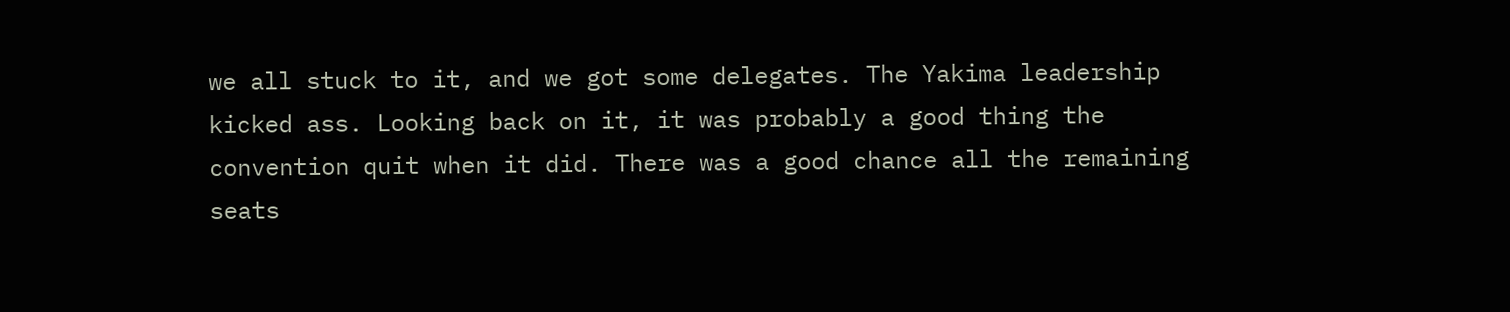we all stuck to it, and we got some delegates. The Yakima leadership kicked ass. Looking back on it, it was probably a good thing the convention quit when it did. There was a good chance all the remaining seats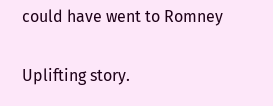could have went to Romney

Uplifting story.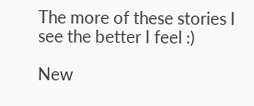The more of these stories I see the better I feel :)

New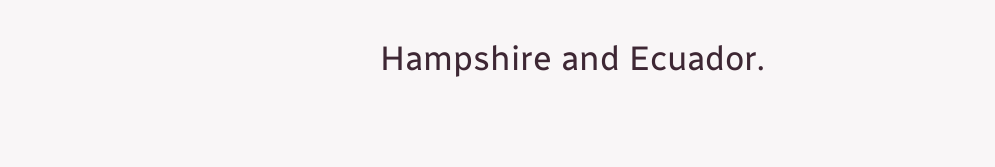Hampshire and Ecuador.